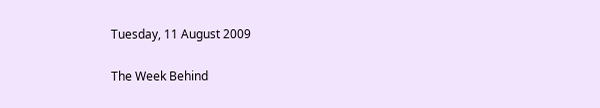Tuesday, 11 August 2009

The Week Behind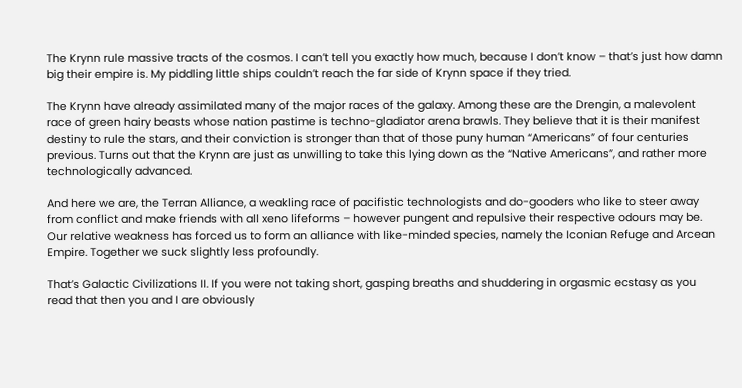The Krynn rule massive tracts of the cosmos. I can’t tell you exactly how much, because I don’t know – that’s just how damn big their empire is. My piddling little ships couldn’t reach the far side of Krynn space if they tried.

The Krynn have already assimilated many of the major races of the galaxy. Among these are the Drengin, a malevolent race of green hairy beasts whose nation pastime is techno-gladiator arena brawls. They believe that it is their manifest destiny to rule the stars, and their conviction is stronger than that of those puny human “Americans” of four centuries previous. Turns out that the Krynn are just as unwilling to take this lying down as the “Native Americans”, and rather more technologically advanced.

And here we are, the Terran Alliance, a weakling race of pacifistic technologists and do-gooders who like to steer away from conflict and make friends with all xeno lifeforms – however pungent and repulsive their respective odours may be. Our relative weakness has forced us to form an alliance with like-minded species, namely the Iconian Refuge and Arcean Empire. Together we suck slightly less profoundly.

That’s Galactic Civilizations II. If you were not taking short, gasping breaths and shuddering in orgasmic ecstasy as you read that then you and I are obviously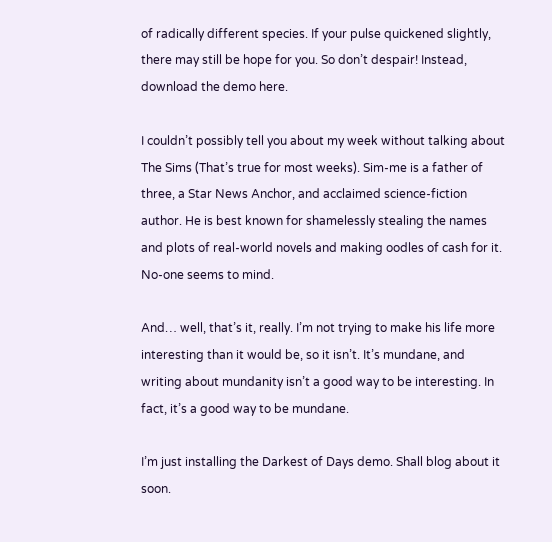of radically different species. If your pulse quickened slightly, there may still be hope for you. So don’t despair! Instead, download the demo here.

I couldn’t possibly tell you about my week without talking about The Sims (That’s true for most weeks). Sim-me is a father of three, a Star News Anchor, and acclaimed science-fiction author. He is best known for shamelessly stealing the names and plots of real-world novels and making oodles of cash for it. No-one seems to mind.

And… well, that’s it, really. I’m not trying to make his life more interesting than it would be, so it isn’t. It’s mundane, and writing about mundanity isn’t a good way to be interesting. In fact, it’s a good way to be mundane.

I’m just installing the Darkest of Days demo. Shall blog about it soon.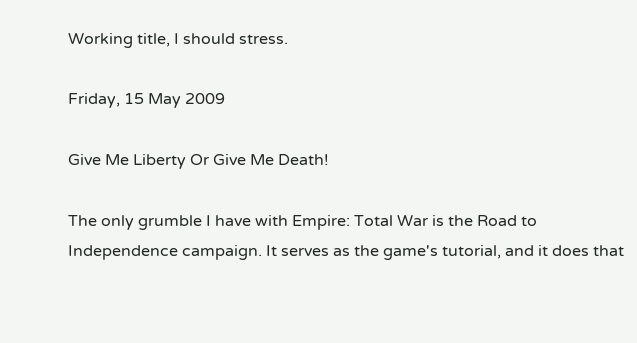Working title, I should stress.

Friday, 15 May 2009

Give Me Liberty Or Give Me Death!

The only grumble I have with Empire: Total War is the Road to Independence campaign. It serves as the game's tutorial, and it does that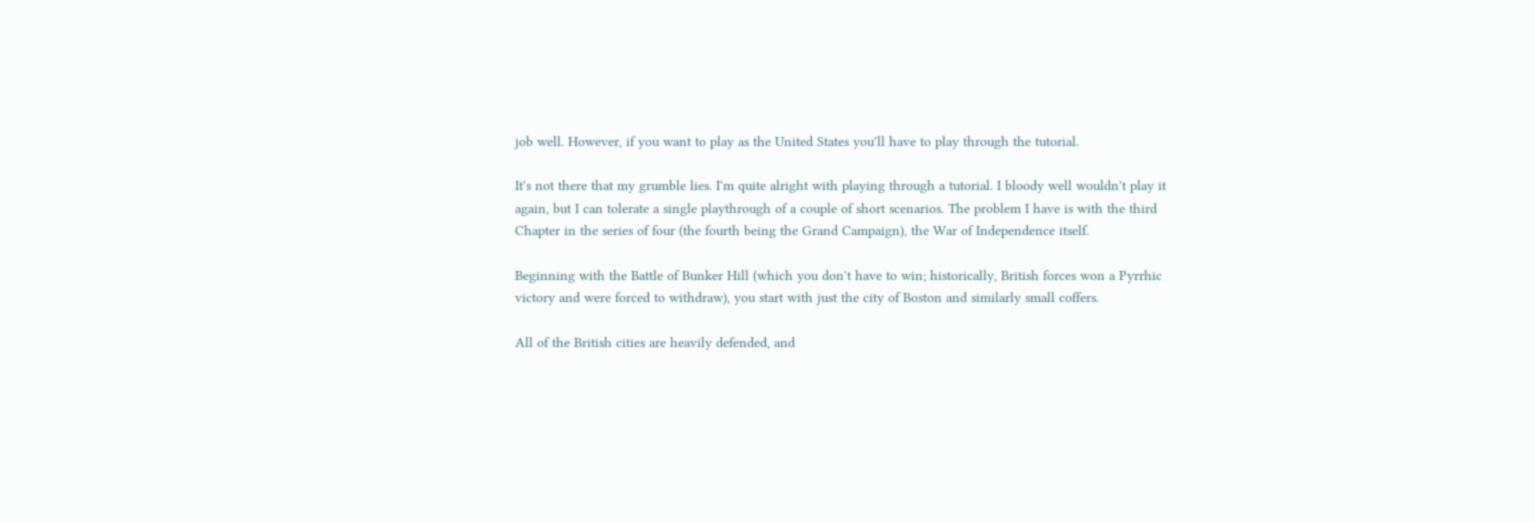job well. However, if you want to play as the United States you'll have to play through the tutorial.

It's not there that my grumble lies. I'm quite alright with playing through a tutorial. I bloody well wouldn't play it again, but I can tolerate a single playthrough of a couple of short scenarios. The problem I have is with the third Chapter in the series of four (the fourth being the Grand Campaign), the War of Independence itself.

Beginning with the Battle of Bunker Hill (which you don't have to win; historically, British forces won a Pyrrhic victory and were forced to withdraw), you start with just the city of Boston and similarly small coffers.

All of the British cities are heavily defended, and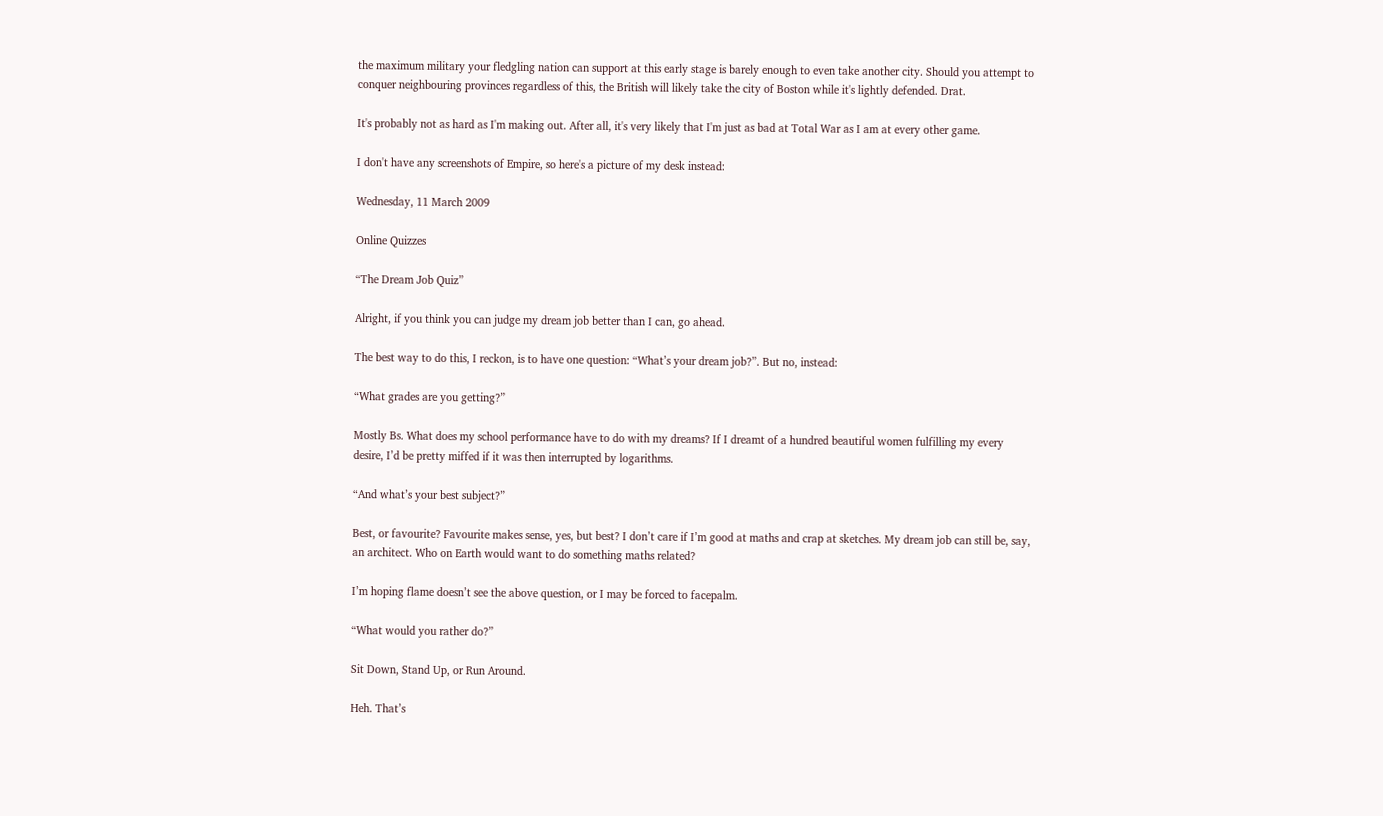the maximum military your fledgling nation can support at this early stage is barely enough to even take another city. Should you attempt to conquer neighbouring provinces regardless of this, the British will likely take the city of Boston while it's lightly defended. Drat.

It's probably not as hard as I'm making out. After all, it's very likely that I'm just as bad at Total War as I am at every other game.

I don't have any screenshots of Empire, so here's a picture of my desk instead:

Wednesday, 11 March 2009

Online Quizzes

“The Dream Job Quiz”

Alright, if you think you can judge my dream job better than I can, go ahead.

The best way to do this, I reckon, is to have one question: “What’s your dream job?”. But no, instead:

“What grades are you getting?”

Mostly Bs. What does my school performance have to do with my dreams? If I dreamt of a hundred beautiful women fulfilling my every desire, I’d be pretty miffed if it was then interrupted by logarithms.

“And what’s your best subject?”

Best, or favourite? Favourite makes sense, yes, but best? I don’t care if I’m good at maths and crap at sketches. My dream job can still be, say, an architect. Who on Earth would want to do something maths related?

I’m hoping flame doesn’t see the above question, or I may be forced to facepalm.

“What would you rather do?”

Sit Down, Stand Up, or Run Around.

Heh. That’s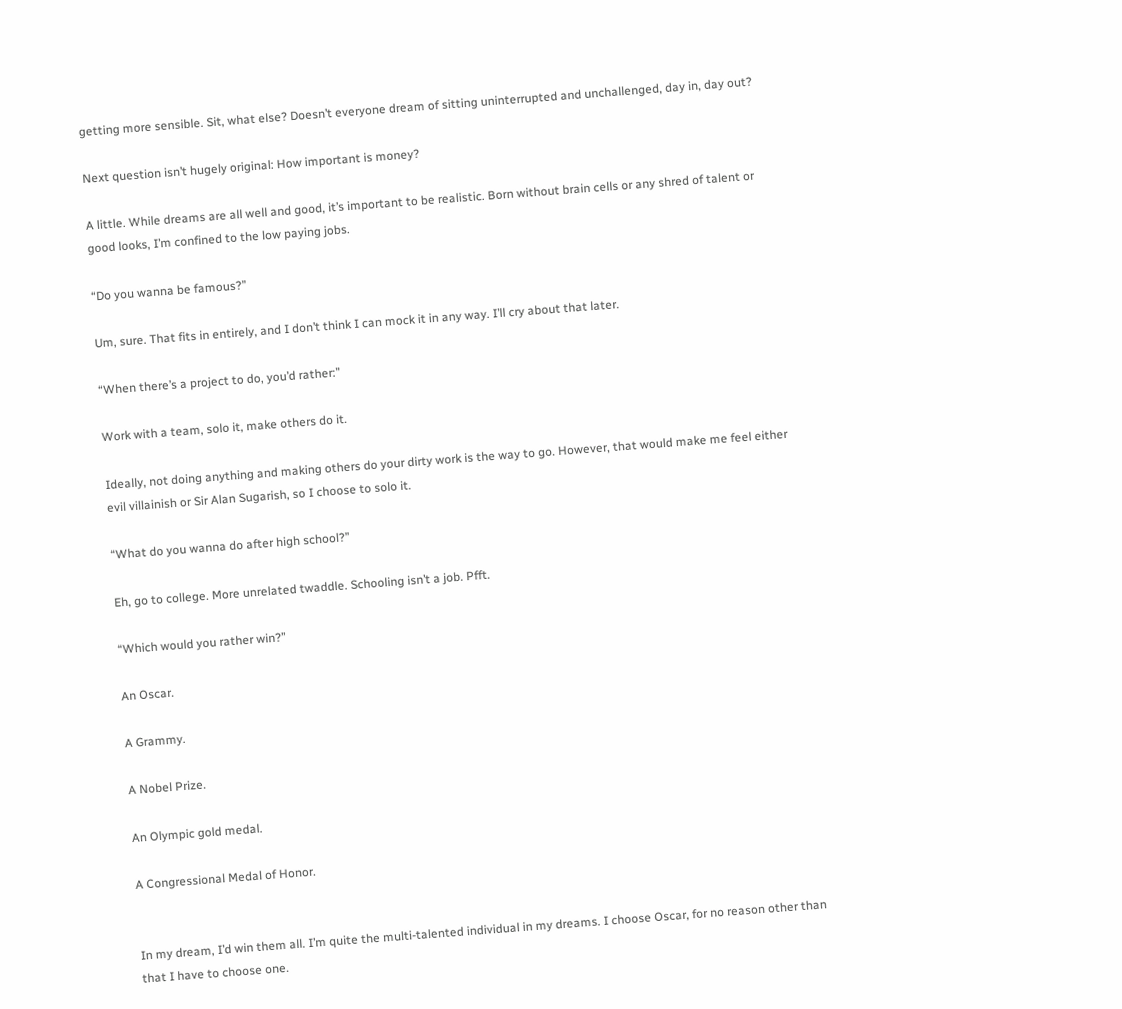getting more sensible. Sit, what else? Doesn’t everyone dream of sitting uninterrupted and unchallenged, day in, day out?

Next question isn’t hugely original: How important is money?

A little. While dreams are all well and good, it’s important to be realistic. Born without brain cells or any shred of talent or good looks, I’m confined to the low paying jobs.

“Do you wanna be famous?”

Um, sure. That fits in entirely, and I don’t think I can mock it in any way. I’ll cry about that later.

“When there’s a project to do, you’d rather:”

Work with a team, solo it, make others do it.

Ideally, not doing anything and making others do your dirty work is the way to go. However, that would make me feel either evil villainish or Sir Alan Sugarish, so I choose to solo it.

“What do you wanna do after high school?”

Eh, go to college. More unrelated twaddle. Schooling isn’t a job. Pfft.

“Which would you rather win?”

An Oscar.

A Grammy.

A Nobel Prize.

An Olympic gold medal.

A Congressional Medal of Honor.


In my dream, I’d win them all. I’m quite the multi-talented individual in my dreams. I choose Oscar, for no reason other than that I have to choose one.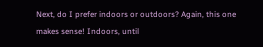Next, do I prefer indoors or outdoors? Again, this one makes sense! Indoors, until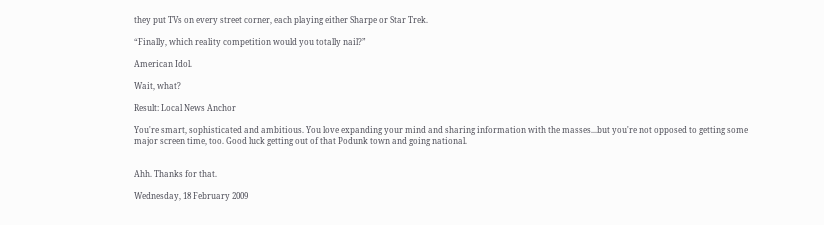they put TVs on every street corner, each playing either Sharpe or Star Trek.

“Finally, which reality competition would you totally nail?”

American Idol.

Wait, what?

Result: Local News Anchor

You're smart, sophisticated and ambitious. You love expanding your mind and sharing information with the masses...but you're not opposed to getting some major screen time, too. Good luck getting out of that Podunk town and going national.


Ahh. Thanks for that.

Wednesday, 18 February 2009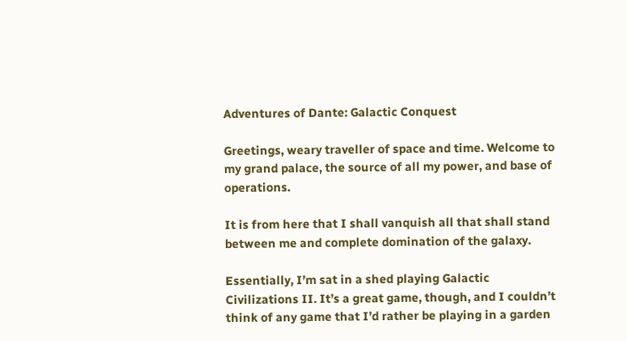Adventures of Dante: Galactic Conquest

Greetings, weary traveller of space and time. Welcome to my grand palace, the source of all my power, and base of operations.

It is from here that I shall vanquish all that shall stand between me and complete domination of the galaxy.

Essentially, I’m sat in a shed playing Galactic Civilizations II. It’s a great game, though, and I couldn’t think of any game that I’d rather be playing in a garden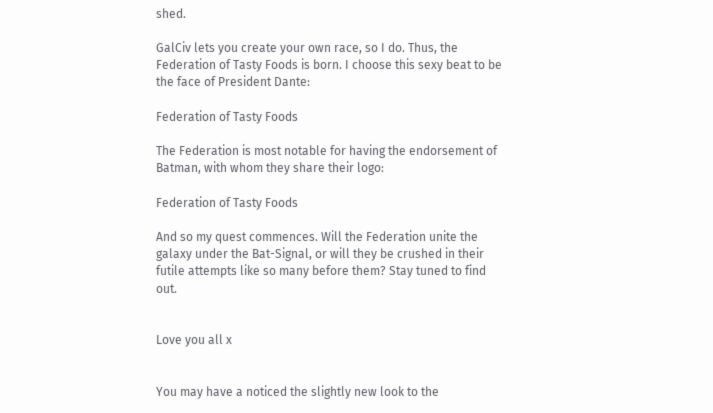shed.

GalCiv lets you create your own race, so I do. Thus, the Federation of Tasty Foods is born. I choose this sexy beat to be the face of President Dante:

Federation of Tasty Foods

The Federation is most notable for having the endorsement of Batman, with whom they share their logo:

Federation of Tasty Foods

And so my quest commences. Will the Federation unite the galaxy under the Bat-Signal, or will they be crushed in their futile attempts like so many before them? Stay tuned to find out.


Love you all x


You may have a noticed the slightly new look to the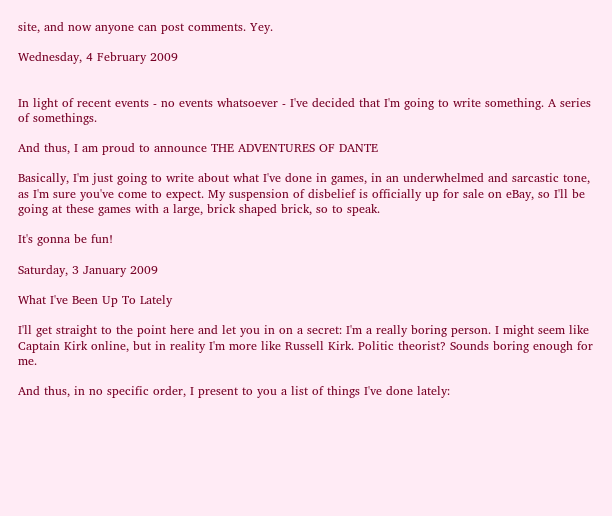site, and now anyone can post comments. Yey.

Wednesday, 4 February 2009


In light of recent events - no events whatsoever - I've decided that I'm going to write something. A series of somethings.

And thus, I am proud to announce THE ADVENTURES OF DANTE

Basically, I'm just going to write about what I've done in games, in an underwhelmed and sarcastic tone, as I'm sure you've come to expect. My suspension of disbelief is officially up for sale on eBay, so I'll be going at these games with a large, brick shaped brick, so to speak.

It's gonna be fun!

Saturday, 3 January 2009

What I've Been Up To Lately

I'll get straight to the point here and let you in on a secret: I'm a really boring person. I might seem like Captain Kirk online, but in reality I'm more like Russell Kirk. Politic theorist? Sounds boring enough for me.

And thus, in no specific order, I present to you a list of things I've done lately: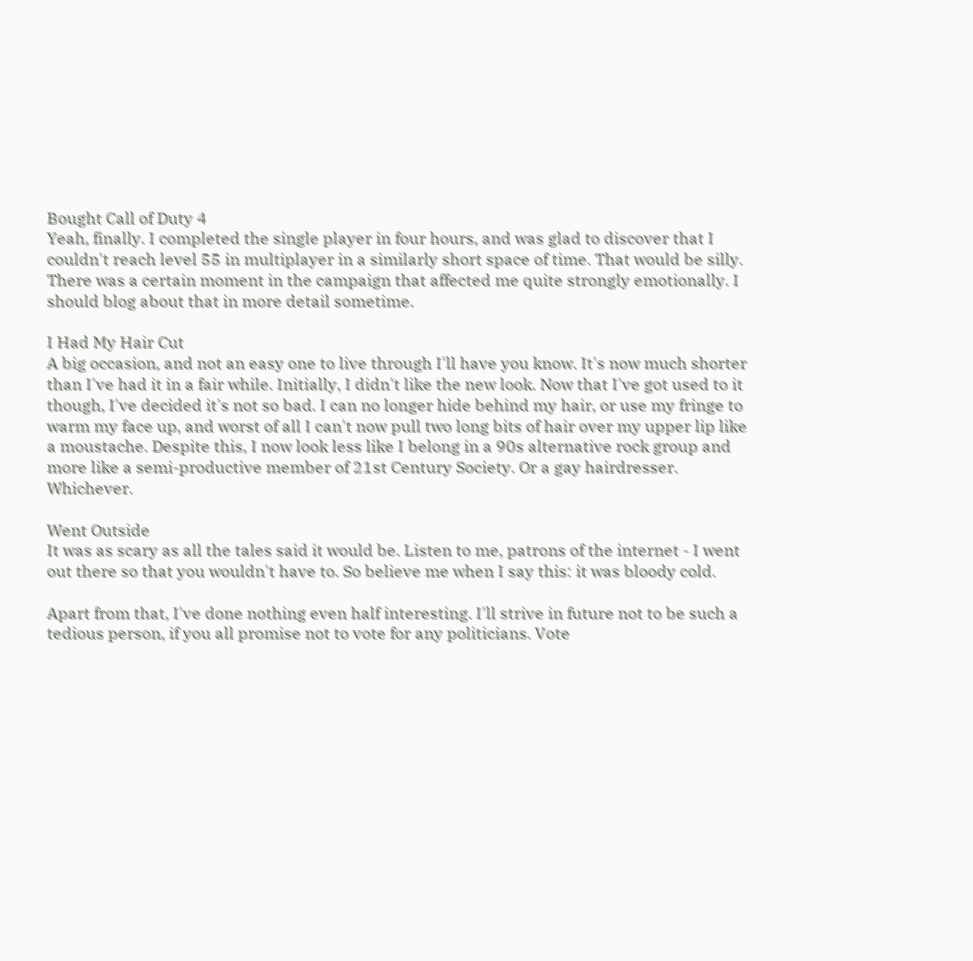Bought Call of Duty 4
Yeah, finally. I completed the single player in four hours, and was glad to discover that I couldn't reach level 55 in multiplayer in a similarly short space of time. That would be silly. There was a certain moment in the campaign that affected me quite strongly emotionally. I should blog about that in more detail sometime.

I Had My Hair Cut
A big occasion, and not an easy one to live through I'll have you know. It's now much shorter than I've had it in a fair while. Initially, I didn't like the new look. Now that I've got used to it though, I've decided it's not so bad. I can no longer hide behind my hair, or use my fringe to warm my face up, and worst of all I can't now pull two long bits of hair over my upper lip like a moustache. Despite this, I now look less like I belong in a 90s alternative rock group and more like a semi-productive member of 21st Century Society. Or a gay hairdresser. Whichever.

Went Outside
It was as scary as all the tales said it would be. Listen to me, patrons of the internet - I went out there so that you wouldn't have to. So believe me when I say this: it was bloody cold.

Apart from that, I've done nothing even half interesting. I'll strive in future not to be such a tedious person, if you all promise not to vote for any politicians. Vote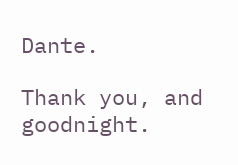Dante.

Thank you, and goodnight.